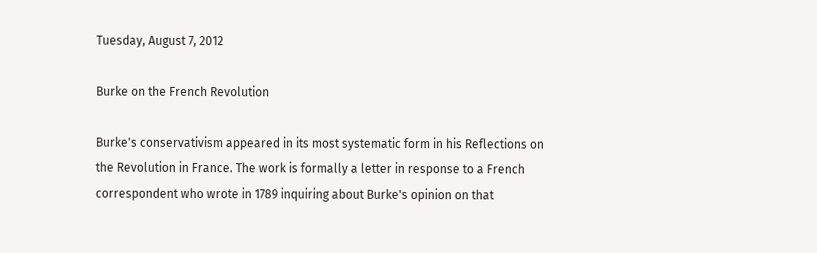Tuesday, August 7, 2012

Burke on the French Revolution

Burke's conservativism appeared in its most systematic form in his Reflections on the Revolution in France. The work is formally a letter in response to a French correspondent who wrote in 1789 inquiring about Burke's opinion on that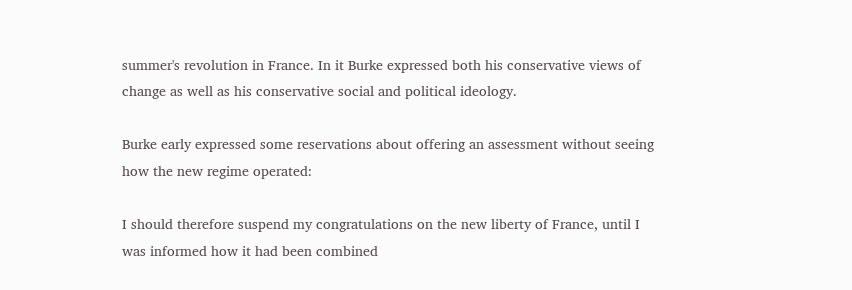summer's revolution in France. In it Burke expressed both his conservative views of change as well as his conservative social and political ideology.

Burke early expressed some reservations about offering an assessment without seeing how the new regime operated:

I should therefore suspend my congratulations on the new liberty of France, until I was informed how it had been combined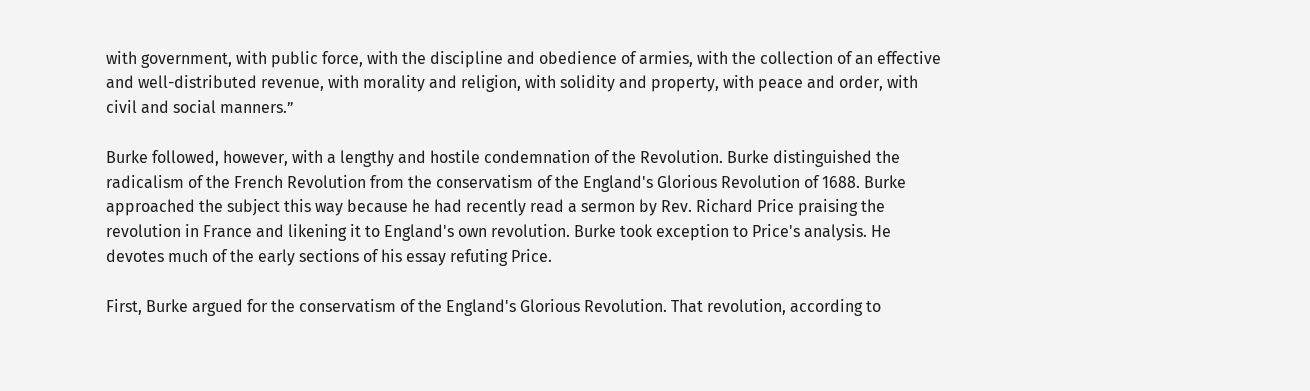with government, with public force, with the discipline and obedience of armies, with the collection of an effective and well-distributed revenue, with morality and religion, with solidity and property, with peace and order, with civil and social manners.”

Burke followed, however, with a lengthy and hostile condemnation of the Revolution. Burke distinguished the radicalism of the French Revolution from the conservatism of the England's Glorious Revolution of 1688. Burke approached the subject this way because he had recently read a sermon by Rev. Richard Price praising the revolution in France and likening it to England's own revolution. Burke took exception to Price's analysis. He devotes much of the early sections of his essay refuting Price.

First, Burke argued for the conservatism of the England's Glorious Revolution. That revolution, according to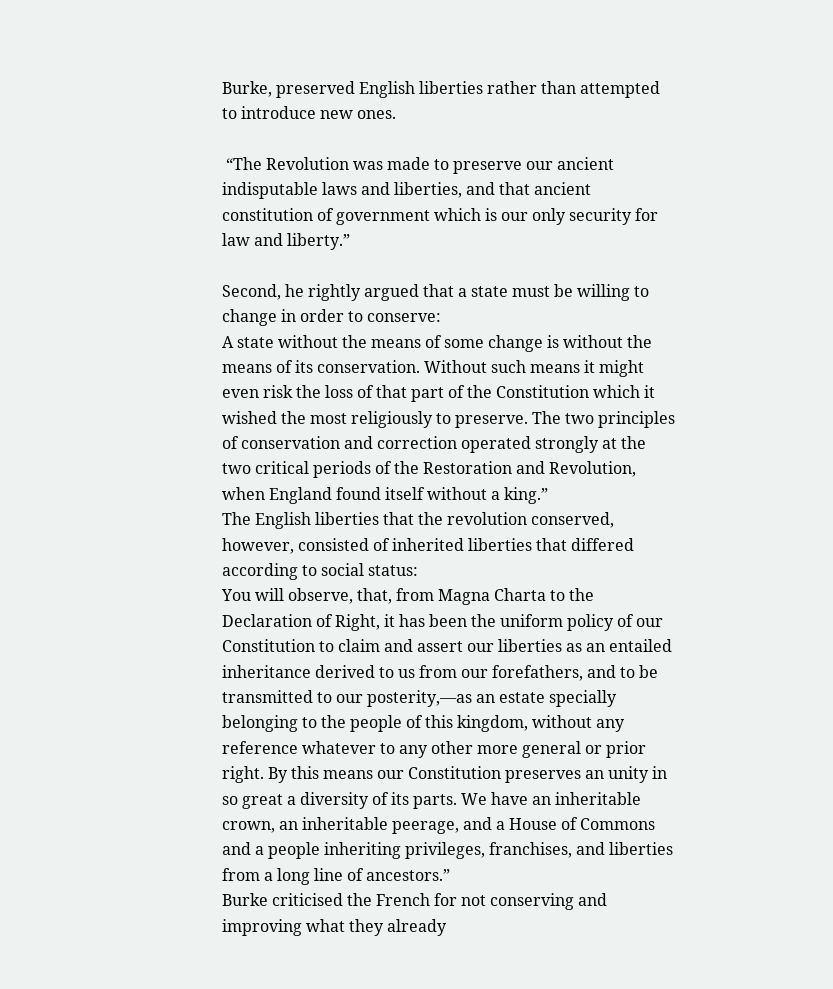Burke, preserved English liberties rather than attempted to introduce new ones.

 “The Revolution was made to preserve our ancient indisputable laws and liberties, and that ancient constitution of government which is our only security for law and liberty.”

Second, he rightly argued that a state must be willing to change in order to conserve:
A state without the means of some change is without the means of its conservation. Without such means it might even risk the loss of that part of the Constitution which it wished the most religiously to preserve. The two principles of conservation and correction operated strongly at the two critical periods of the Restoration and Revolution, when England found itself without a king.”
The English liberties that the revolution conserved, however, consisted of inherited liberties that differed according to social status:
You will observe, that, from Magna Charta to the Declaration of Right, it has been the uniform policy of our Constitution to claim and assert our liberties as an entailed inheritance derived to us from our forefathers, and to be transmitted to our posterity,—as an estate specially belonging to the people of this kingdom, without any reference whatever to any other more general or prior right. By this means our Constitution preserves an unity in so great a diversity of its parts. We have an inheritable crown, an inheritable peerage, and a House of Commons and a people inheriting privileges, franchises, and liberties from a long line of ancestors.”
Burke criticised the French for not conserving and improving what they already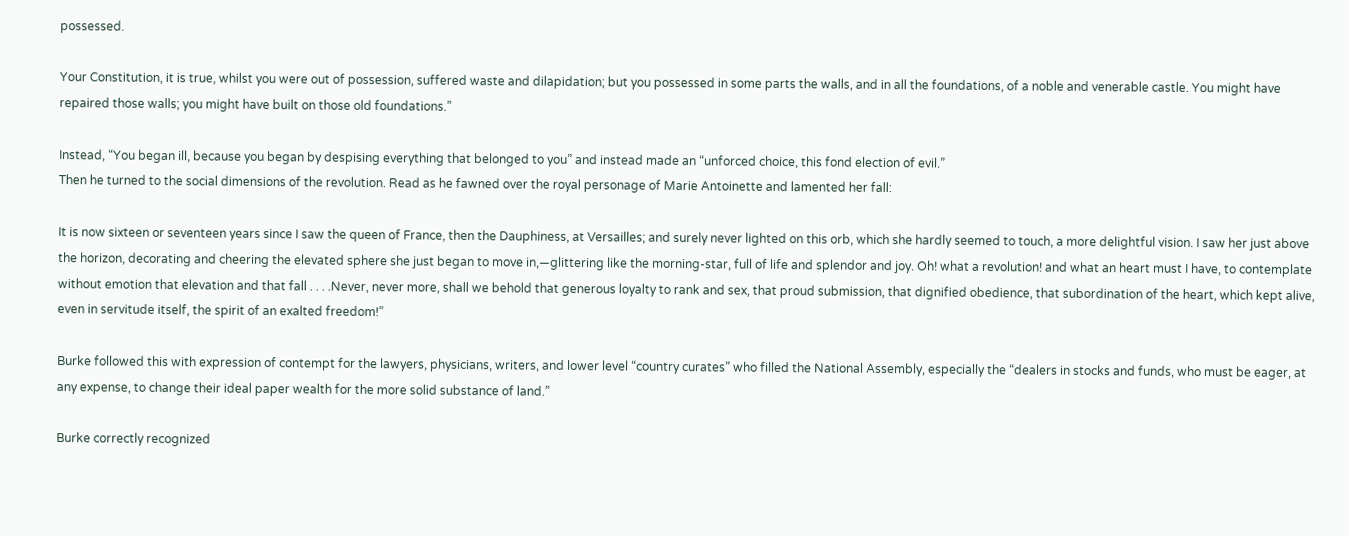possessed.

Your Constitution, it is true, whilst you were out of possession, suffered waste and dilapidation; but you possessed in some parts the walls, and in all the foundations, of a noble and venerable castle. You might have repaired those walls; you might have built on those old foundations.”

Instead, “You began ill, because you began by despising everything that belonged to you” and instead made an “unforced choice, this fond election of evil.”
Then he turned to the social dimensions of the revolution. Read as he fawned over the royal personage of Marie Antoinette and lamented her fall:

It is now sixteen or seventeen years since I saw the queen of France, then the Dauphiness, at Versailles; and surely never lighted on this orb, which she hardly seemed to touch, a more delightful vision. I saw her just above the horizon, decorating and cheering the elevated sphere she just began to move in,—glittering like the morning-star, full of life and splendor and joy. Oh! what a revolution! and what an heart must I have, to contemplate without emotion that elevation and that fall . . . .Never, never more, shall we behold that generous loyalty to rank and sex, that proud submission, that dignified obedience, that subordination of the heart, which kept alive, even in servitude itself, the spirit of an exalted freedom!”

Burke followed this with expression of contempt for the lawyers, physicians, writers, and lower level “country curates” who filled the National Assembly, especially the “dealers in stocks and funds, who must be eager, at any expense, to change their ideal paper wealth for the more solid substance of land.”

Burke correctly recognized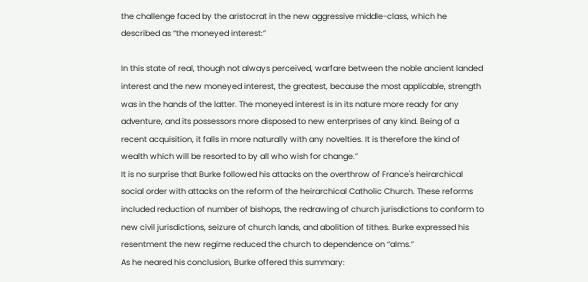the challenge faced by the aristocrat in the new aggressive middle-class, which he described as “the moneyed interest:”

In this state of real, though not always perceived, warfare between the noble ancient landed interest and the new moneyed interest, the greatest, because the most applicable, strength was in the hands of the latter. The moneyed interest is in its nature more ready for any adventure, and its possessors more disposed to new enterprises of any kind. Being of a recent acquisition, it falls in more naturally with any novelties. It is therefore the kind of wealth which will be resorted to by all who wish for change.”
It is no surprise that Burke followed his attacks on the overthrow of France's heirarchical social order with attacks on the reform of the heirarchical Catholic Church. These reforms included reduction of number of bishops, the redrawing of church jurisdictions to conform to new civil jurisdictions, seizure of church lands, and abolition of tithes. Burke expressed his resentment the new regime reduced the church to dependence on “alms.”
As he neared his conclusion, Burke offered this summary: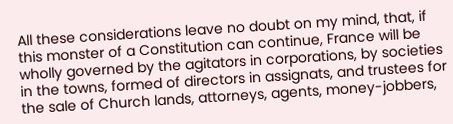All these considerations leave no doubt on my mind, that, if this monster of a Constitution can continue, France will be wholly governed by the agitators in corporations, by societies in the towns, formed of directors in assignats, and trustees for the sale of Church lands, attorneys, agents, money-jobbers,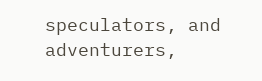speculators, and adventurers,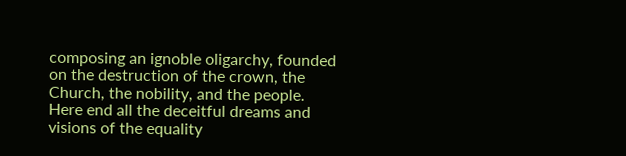composing an ignoble oligarchy, founded on the destruction of the crown, the Church, the nobility, and the people. Here end all the deceitful dreams and visions of the equality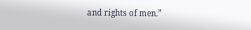and rights of men.”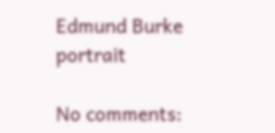Edmund Burke portrait

No comments: